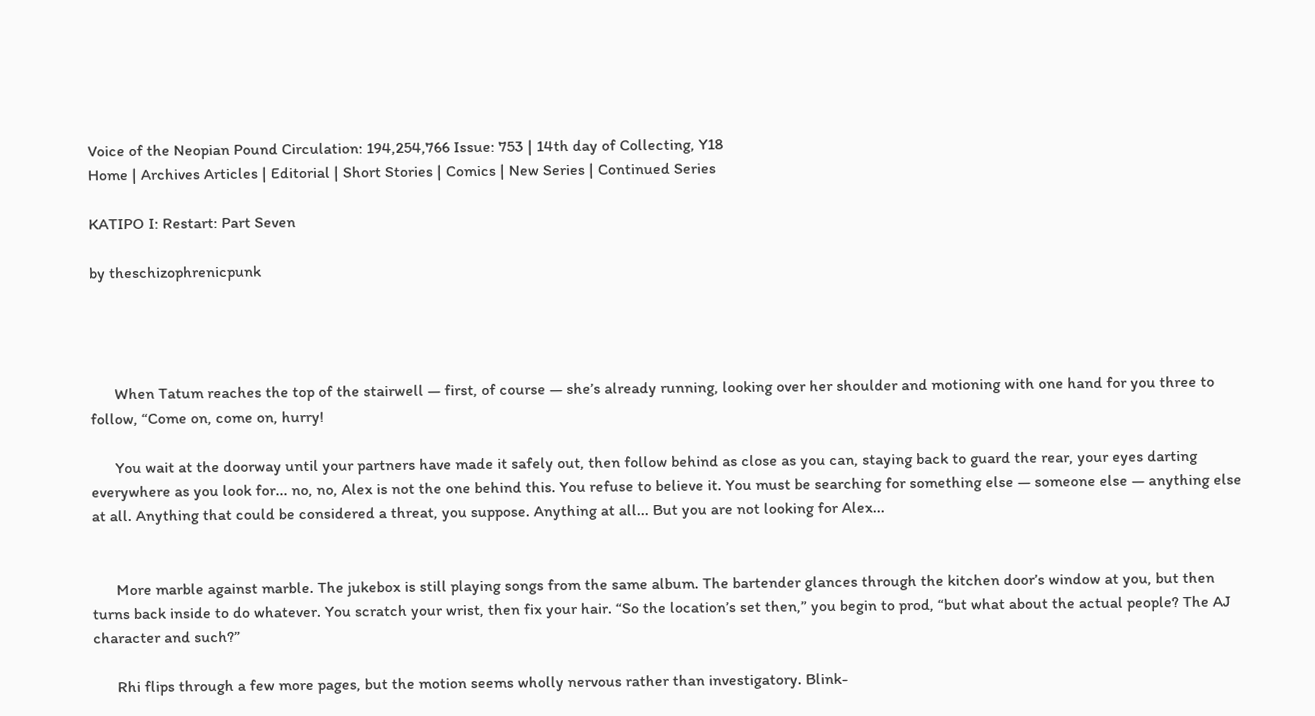Voice of the Neopian Pound Circulation: 194,254,766 Issue: 753 | 14th day of Collecting, Y18
Home | Archives Articles | Editorial | Short Stories | Comics | New Series | Continued Series

KATIPO I: Restart: Part Seven

by theschizophrenicpunk




      When Tatum reaches the top of the stairwell — first, of course — she’s already running, looking over her shoulder and motioning with one hand for you three to follow, “Come on, come on, hurry!

      You wait at the doorway until your partners have made it safely out, then follow behind as close as you can, staying back to guard the rear, your eyes darting everywhere as you look for... no, no, Alex is not the one behind this. You refuse to believe it. You must be searching for something else — someone else — anything else at all. Anything that could be considered a threat, you suppose. Anything at all... But you are not looking for Alex...


      More marble against marble. The jukebox is still playing songs from the same album. The bartender glances through the kitchen door’s window at you, but then turns back inside to do whatever. You scratch your wrist, then fix your hair. “So the location’s set then,” you begin to prod, “but what about the actual people? The AJ character and such?”

      Rhi flips through a few more pages, but the motion seems wholly nervous rather than investigatory. Blink-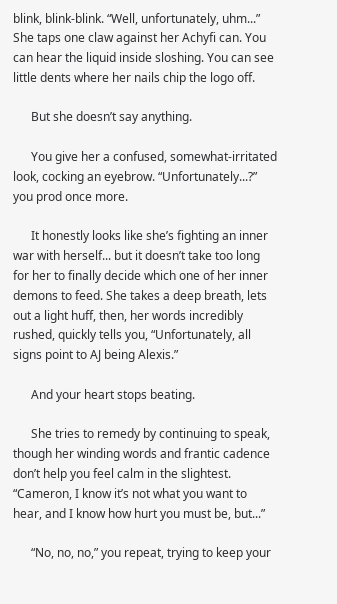blink, blink-blink. “Well, unfortunately, uhm...” She taps one claw against her Achyfi can. You can hear the liquid inside sloshing. You can see little dents where her nails chip the logo off.

      But she doesn’t say anything.

      You give her a confused, somewhat-irritated look, cocking an eyebrow. “Unfortunately...?” you prod once more.

      It honestly looks like she’s fighting an inner war with herself... but it doesn’t take too long for her to finally decide which one of her inner demons to feed. She takes a deep breath, lets out a light huff, then, her words incredibly rushed, quickly tells you, “Unfortunately, all signs point to AJ being Alexis.”

      And your heart stops beating.

      She tries to remedy by continuing to speak, though her winding words and frantic cadence don’t help you feel calm in the slightest. “Cameron, I know it’s not what you want to hear, and I know how hurt you must be, but...”

      “No, no, no,” you repeat, trying to keep your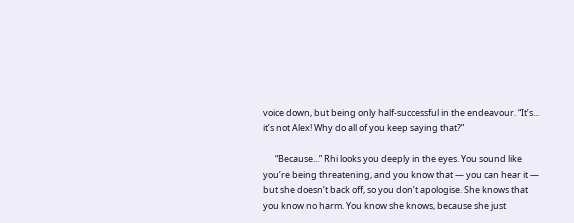voice down, but being only half-successful in the endeavour. “It’s... it’s not Alex! Why do all of you keep saying that?”

      “Because...” Rhi looks you deeply in the eyes. You sound like you’re being threatening, and you know that — you can hear it — but she doesn’t back off, so you don’t apologise. She knows that you know no harm. You know she knows, because she just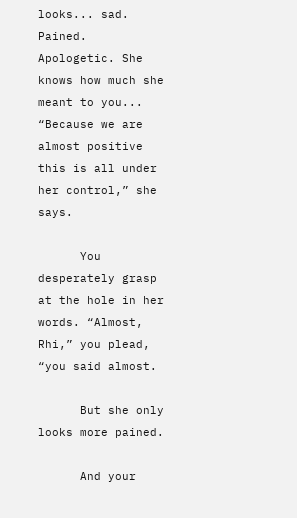looks... sad. Pained. Apologetic. She knows how much she meant to you... “Because we are almost positive this is all under her control,” she says.

      You desperately grasp at the hole in her words. “Almost, Rhi,” you plead, “you said almost.

      But she only looks more pained.

      And your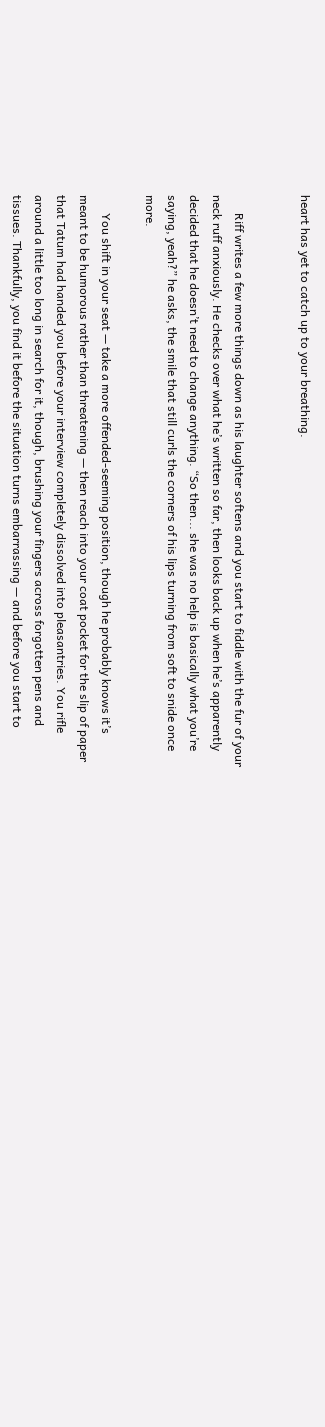heart has yet to catch up to your breathing.


      Riff writes a few more things down as his laughter softens and you start to fiddle with the fur of your neck ruff anxiously. He checks over what he’s written so far, then looks back up when he’s apparently decided that he doesn’t need to change anything. “So then... she was no help is basically what you’re saying, yeah?” he asks, the smile that still curls the corners of his lips turning from soft to snide once more.

      You shift in your seat — take a more offended-seeming position, though he probably knows it’s meant to be humorous rather than threatening — then reach into your coat pocket for the slip of paper that Tatum had handed you before your interview completely dissolved into pleasantries. You rifle around a little too long in search for it, though, brushing your fingers across forgotten pens and tissues. Thankfully, you find it before the situation turns embarrassing — and before you start to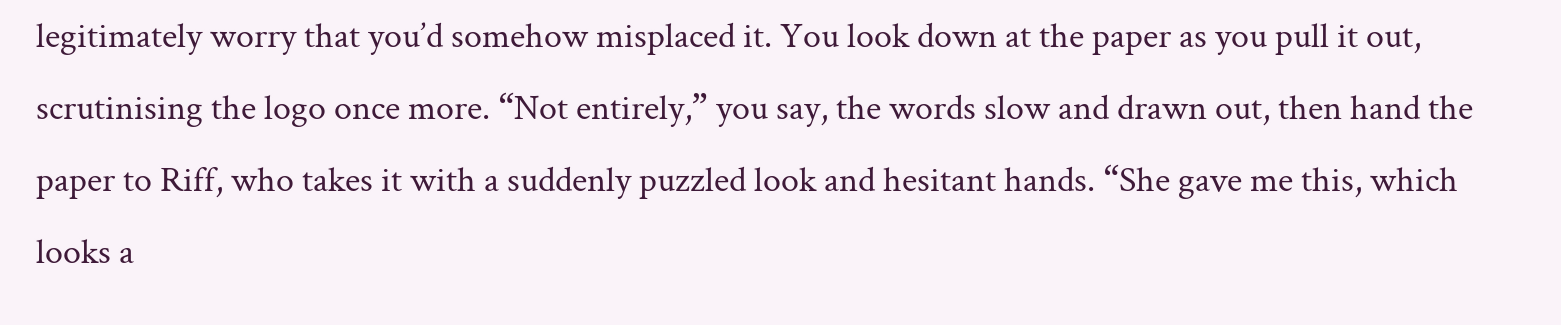legitimately worry that you’d somehow misplaced it. You look down at the paper as you pull it out, scrutinising the logo once more. “Not entirely,” you say, the words slow and drawn out, then hand the paper to Riff, who takes it with a suddenly puzzled look and hesitant hands. “She gave me this, which looks a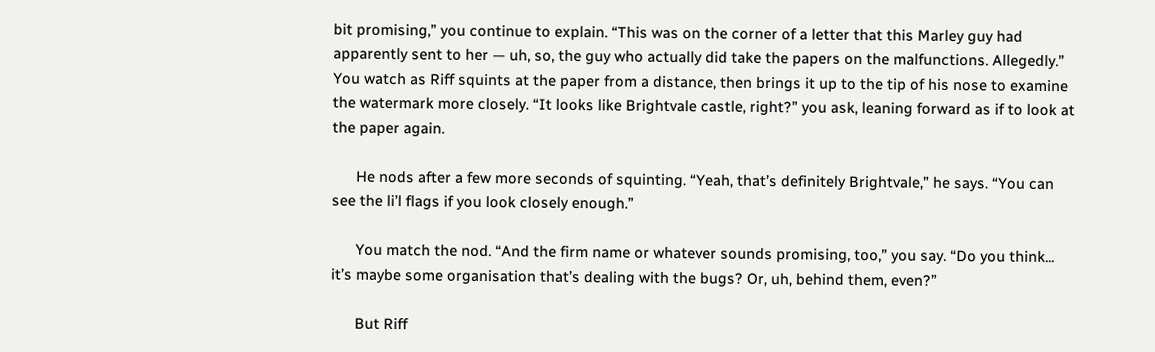bit promising,” you continue to explain. “This was on the corner of a letter that this Marley guy had apparently sent to her — uh, so, the guy who actually did take the papers on the malfunctions. Allegedly.” You watch as Riff squints at the paper from a distance, then brings it up to the tip of his nose to examine the watermark more closely. “It looks like Brightvale castle, right?” you ask, leaning forward as if to look at the paper again.

      He nods after a few more seconds of squinting. “Yeah, that’s definitely Brightvale,” he says. “You can see the li’l flags if you look closely enough.”

      You match the nod. “And the firm name or whatever sounds promising, too,” you say. “Do you think... it’s maybe some organisation that’s dealing with the bugs? Or, uh, behind them, even?”

      But Riff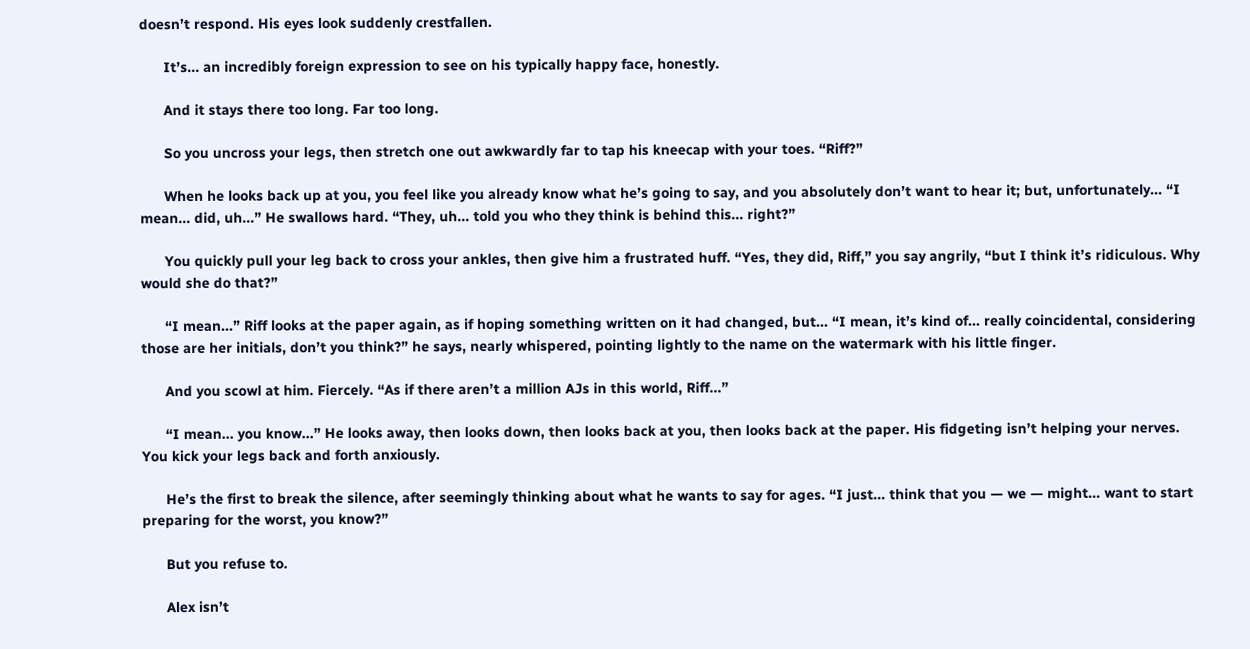doesn’t respond. His eyes look suddenly crestfallen.

      It’s... an incredibly foreign expression to see on his typically happy face, honestly.

      And it stays there too long. Far too long.

      So you uncross your legs, then stretch one out awkwardly far to tap his kneecap with your toes. “Riff?”

      When he looks back up at you, you feel like you already know what he’s going to say, and you absolutely don’t want to hear it; but, unfortunately... “I mean... did, uh...” He swallows hard. “They, uh... told you who they think is behind this... right?”

      You quickly pull your leg back to cross your ankles, then give him a frustrated huff. “Yes, they did, Riff,” you say angrily, “but I think it’s ridiculous. Why would she do that?”

      “I mean...” Riff looks at the paper again, as if hoping something written on it had changed, but... “I mean, it’s kind of... really coincidental, considering those are her initials, don’t you think?” he says, nearly whispered, pointing lightly to the name on the watermark with his little finger.

      And you scowl at him. Fiercely. “As if there aren’t a million AJs in this world, Riff...”

      “I mean... you know...” He looks away, then looks down, then looks back at you, then looks back at the paper. His fidgeting isn’t helping your nerves. You kick your legs back and forth anxiously.

      He’s the first to break the silence, after seemingly thinking about what he wants to say for ages. “I just... think that you — we — might... want to start preparing for the worst, you know?”

      But you refuse to.

      Alex isn’t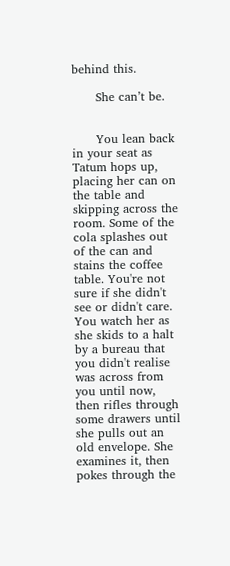behind this.

      She can’t be.


      You lean back in your seat as Tatum hops up, placing her can on the table and skipping across the room. Some of the cola splashes out of the can and stains the coffee table. You're not sure if she didn't see or didn't care. You watch her as she skids to a halt by a bureau that you didn't realise was across from you until now, then rifles through some drawers until she pulls out an old envelope. She examines it, then pokes through the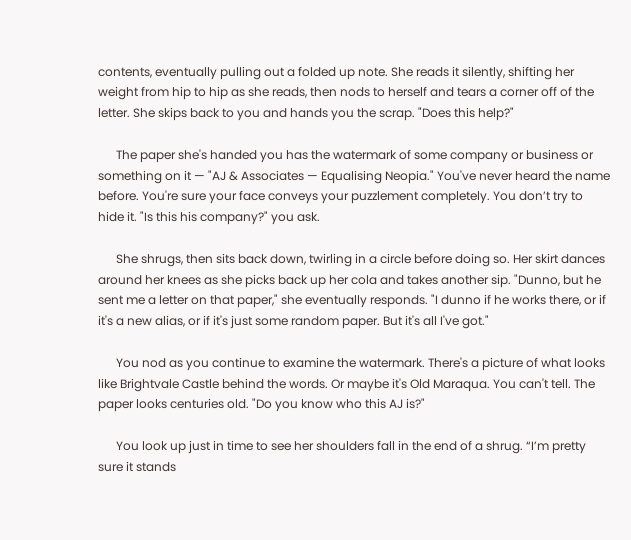contents, eventually pulling out a folded up note. She reads it silently, shifting her weight from hip to hip as she reads, then nods to herself and tears a corner off of the letter. She skips back to you and hands you the scrap. "Does this help?"

      The paper she's handed you has the watermark of some company or business or something on it — "AJ & Associates — Equalising Neopia." You've never heard the name before. You're sure your face conveys your puzzlement completely. You don’t try to hide it. "Is this his company?" you ask.

      She shrugs, then sits back down, twirling in a circle before doing so. Her skirt dances around her knees as she picks back up her cola and takes another sip. "Dunno, but he sent me a letter on that paper," she eventually responds. "I dunno if he works there, or if it's a new alias, or if it's just some random paper. But it's all I've got."

      You nod as you continue to examine the watermark. There's a picture of what looks like Brightvale Castle behind the words. Or maybe it's Old Maraqua. You can't tell. The paper looks centuries old. "Do you know who this AJ is?"

      You look up just in time to see her shoulders fall in the end of a shrug. “I’m pretty sure it stands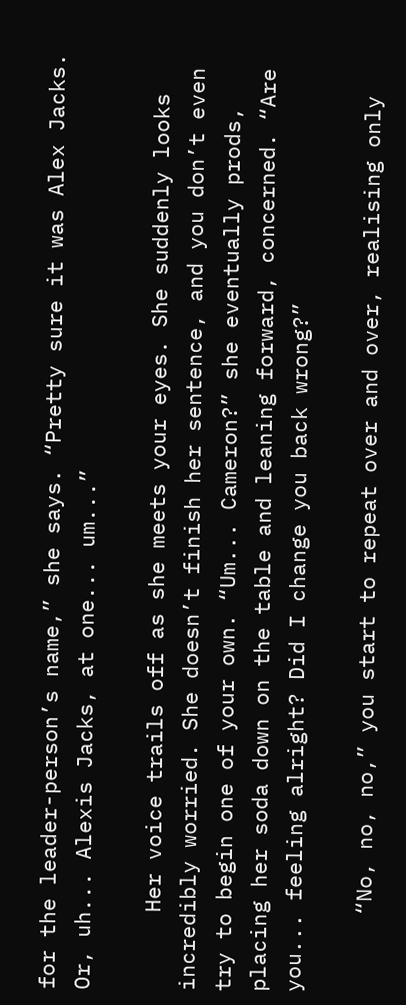for the leader-person’s name,” she says. “Pretty sure it was Alex Jacks. Or, uh... Alexis Jacks, at one... um...”

      Her voice trails off as she meets your eyes. She suddenly looks incredibly worried. She doesn’t finish her sentence, and you don’t even try to begin one of your own. “Um... Cameron?” she eventually prods, placing her soda down on the table and leaning forward, concerned. “Are you... feeling alright? Did I change you back wrong?”

      “No, no, no,” you start to repeat over and over, realising only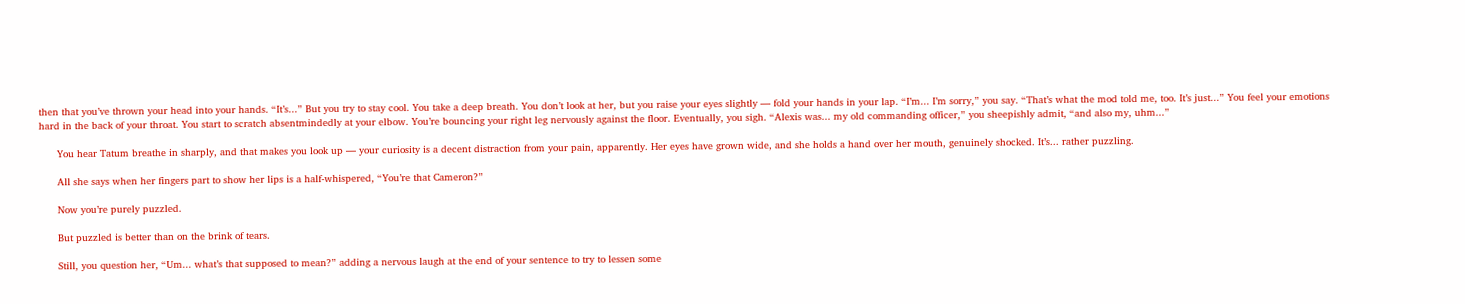then that you’ve thrown your head into your hands. “It’s...” But you try to stay cool. You take a deep breath. You don’t look at her, but you raise your eyes slightly — fold your hands in your lap. “I’m... I’m sorry,” you say. “That’s what the mod told me, too. It’s just...” You feel your emotions hard in the back of your throat. You start to scratch absentmindedly at your elbow. You’re bouncing your right leg nervously against the floor. Eventually, you sigh. “Alexis was... my old commanding officer,” you sheepishly admit, “and also my, uhm...”

      You hear Tatum breathe in sharply, and that makes you look up — your curiosity is a decent distraction from your pain, apparently. Her eyes have grown wide, and she holds a hand over her mouth, genuinely shocked. It’s... rather puzzling.

      All she says when her fingers part to show her lips is a half-whispered, “You’re that Cameron?”

      Now you’re purely puzzled.

      But puzzled is better than on the brink of tears.

      Still, you question her, “Um... what’s that supposed to mean?” adding a nervous laugh at the end of your sentence to try to lessen some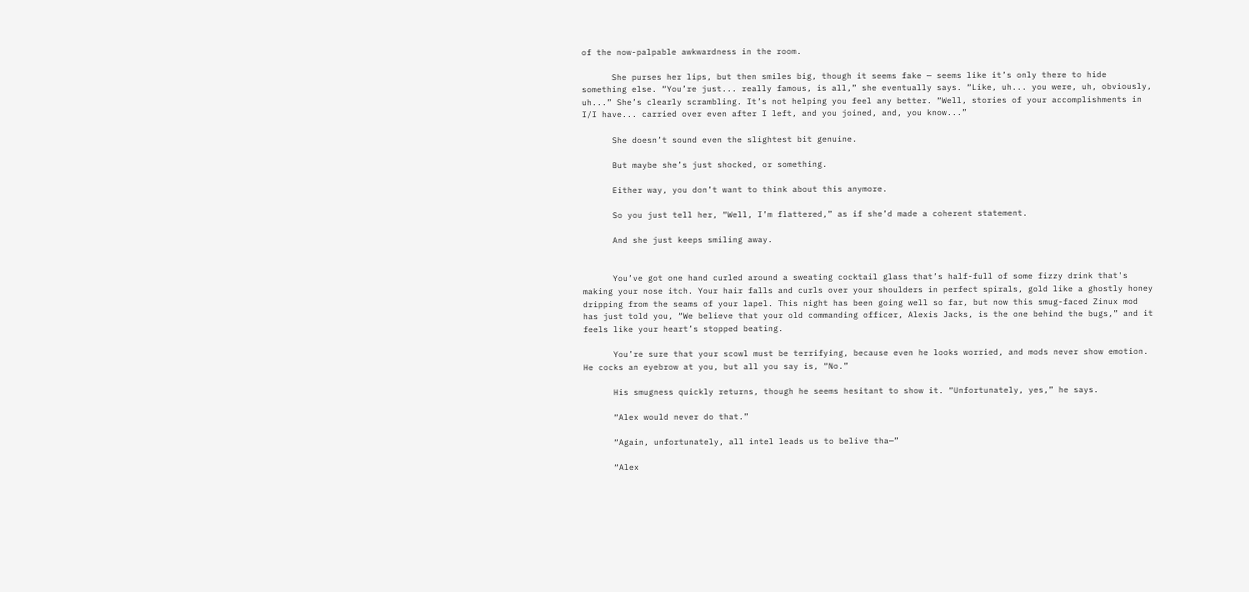of the now-palpable awkwardness in the room.

      She purses her lips, but then smiles big, though it seems fake — seems like it’s only there to hide something else. “You’re just... really famous, is all,” she eventually says. “Like, uh... you were, uh, obviously, uh...” She’s clearly scrambling. It’s not helping you feel any better. “Well, stories of your accomplishments in I/I have... carried over even after I left, and you joined, and, you know...”

      She doesn’t sound even the slightest bit genuine.

      But maybe she’s just shocked, or something.

      Either way, you don’t want to think about this anymore.

      So you just tell her, “Well, I’m flattered,” as if she’d made a coherent statement.

      And she just keeps smiling away.


      You’ve got one hand curled around a sweating cocktail glass that’s half-full of some fizzy drink that's making your nose itch. Your hair falls and curls over your shoulders in perfect spirals, gold like a ghostly honey dripping from the seams of your lapel. This night has been going well so far, but now this smug-faced Zinux mod has just told you, “We believe that your old commanding officer, Alexis Jacks, is the one behind the bugs,” and it feels like your heart’s stopped beating.

      You’re sure that your scowl must be terrifying, because even he looks worried, and mods never show emotion. He cocks an eyebrow at you, but all you say is, “No.”

      His smugness quickly returns, though he seems hesitant to show it. “Unfortunately, yes,” he says.

      “Alex would never do that.”

      “Again, unfortunately, all intel leads us to belive tha—”

      “Alex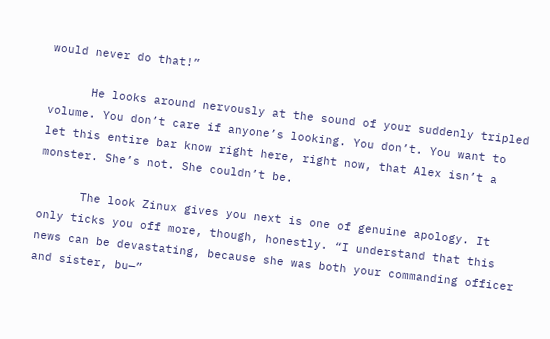would never do that!”

      He looks around nervously at the sound of your suddenly tripled volume. You don’t care if anyone’s looking. You don’t. You want to let this entire bar know right here, right now, that Alex isn’t a monster. She’s not. She couldn’t be.

      The look Zinux gives you next is one of genuine apology. It only ticks you off more, though, honestly. “I understand that this news can be devastating, because she was both your commanding officer and sister, bu—”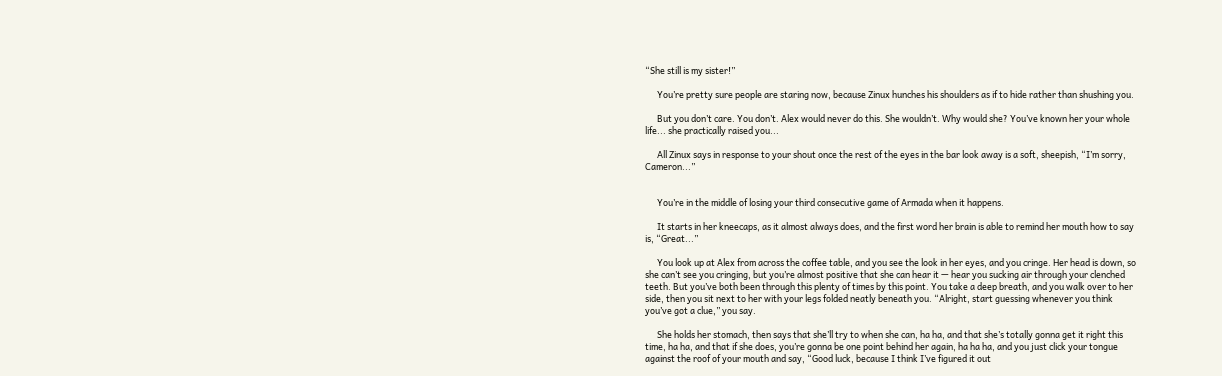“She still is my sister!”

      You’re pretty sure people are staring now, because Zinux hunches his shoulders as if to hide rather than shushing you.

      But you don’t care. You don’t. Alex would never do this. She wouldn’t. Why would she? You’ve known her your whole life... she practically raised you...

      All Zinux says in response to your shout once the rest of the eyes in the bar look away is a soft, sheepish, “I’m sorry, Cameron...”


      You’re in the middle of losing your third consecutive game of Armada when it happens.

      It starts in her kneecaps, as it almost always does, and the first word her brain is able to remind her mouth how to say is, “Great...”

      You look up at Alex from across the coffee table, and you see the look in her eyes, and you cringe. Her head is down, so she can’t see you cringing, but you’re almost positive that she can hear it — hear you sucking air through your clenched teeth. But you’ve both been through this plenty of times by this point. You take a deep breath, and you walk over to her side, then you sit next to her with your legs folded neatly beneath you. “Alright, start guessing whenever you think you’ve got a clue,” you say.

      She holds her stomach, then says that she’ll try to when she can, ha ha, and that she’s totally gonna get it right this time, ha ha, and that if she does, you’re gonna be one point behind her again, ha ha ha, and you just click your tongue against the roof of your mouth and say, “Good luck, because I think I’ve figured it out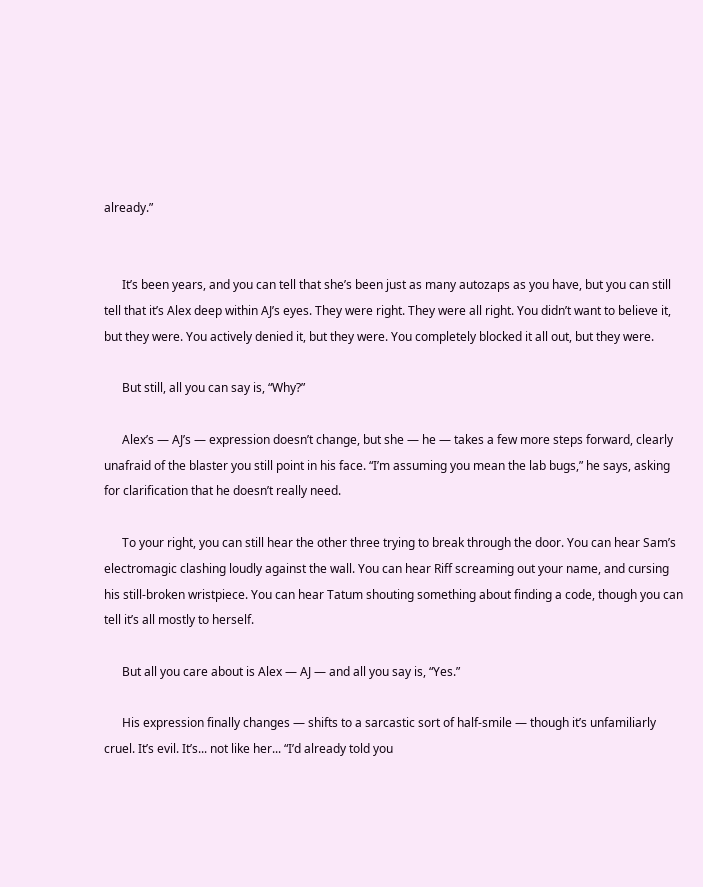already.”


      It’s been years, and you can tell that she’s been just as many autozaps as you have, but you can still tell that it’s Alex deep within AJ’s eyes. They were right. They were all right. You didn’t want to believe it, but they were. You actively denied it, but they were. You completely blocked it all out, but they were.

      But still, all you can say is, “Why?”

      Alex’s — AJ’s — expression doesn’t change, but she — he — takes a few more steps forward, clearly unafraid of the blaster you still point in his face. “I’m assuming you mean the lab bugs,” he says, asking for clarification that he doesn’t really need.

      To your right, you can still hear the other three trying to break through the door. You can hear Sam’s electromagic clashing loudly against the wall. You can hear Riff screaming out your name, and cursing his still-broken wristpiece. You can hear Tatum shouting something about finding a code, though you can tell it’s all mostly to herself.

      But all you care about is Alex — AJ — and all you say is, “Yes.”

      His expression finally changes — shifts to a sarcastic sort of half-smile — though it’s unfamiliarly cruel. It’s evil. It’s... not like her... “I’d already told you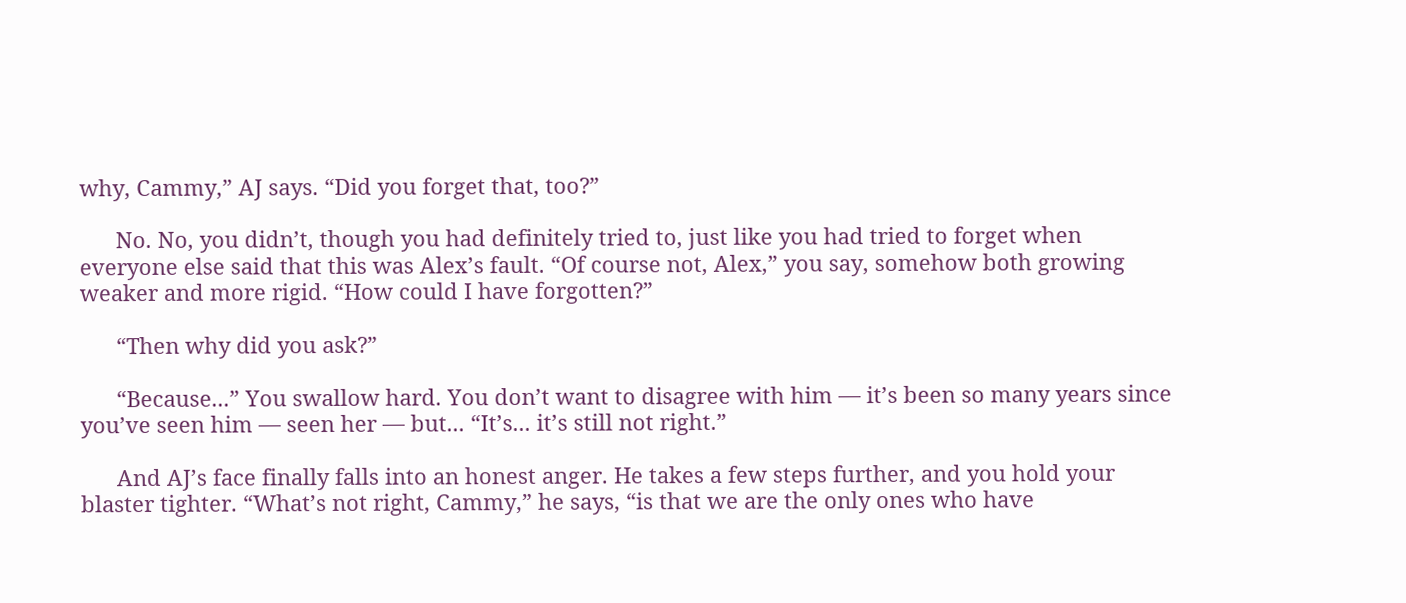why, Cammy,” AJ says. “Did you forget that, too?”

      No. No, you didn’t, though you had definitely tried to, just like you had tried to forget when everyone else said that this was Alex’s fault. “Of course not, Alex,” you say, somehow both growing weaker and more rigid. “How could I have forgotten?”

      “Then why did you ask?”

      “Because...” You swallow hard. You don’t want to disagree with him — it’s been so many years since you’ve seen him — seen her — but... “It’s... it’s still not right.”

      And AJ’s face finally falls into an honest anger. He takes a few steps further, and you hold your blaster tighter. “What’s not right, Cammy,” he says, “is that we are the only ones who have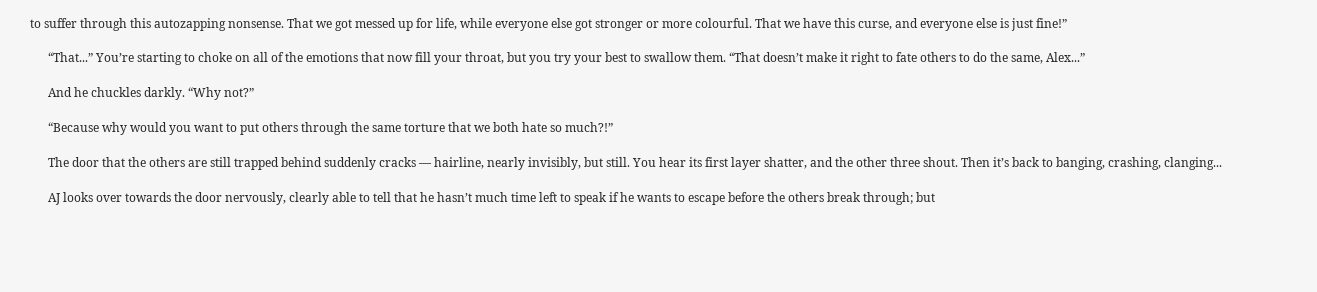to suffer through this autozapping nonsense. That we got messed up for life, while everyone else got stronger or more colourful. That we have this curse, and everyone else is just fine!”

      “That...” You’re starting to choke on all of the emotions that now fill your throat, but you try your best to swallow them. “That doesn’t make it right to fate others to do the same, Alex...”

      And he chuckles darkly. “Why not?”

      “Because why would you want to put others through the same torture that we both hate so much?!”

      The door that the others are still trapped behind suddenly cracks — hairline, nearly invisibly, but still. You hear its first layer shatter, and the other three shout. Then it’s back to banging, crashing, clanging...

      AJ looks over towards the door nervously, clearly able to tell that he hasn’t much time left to speak if he wants to escape before the others break through; but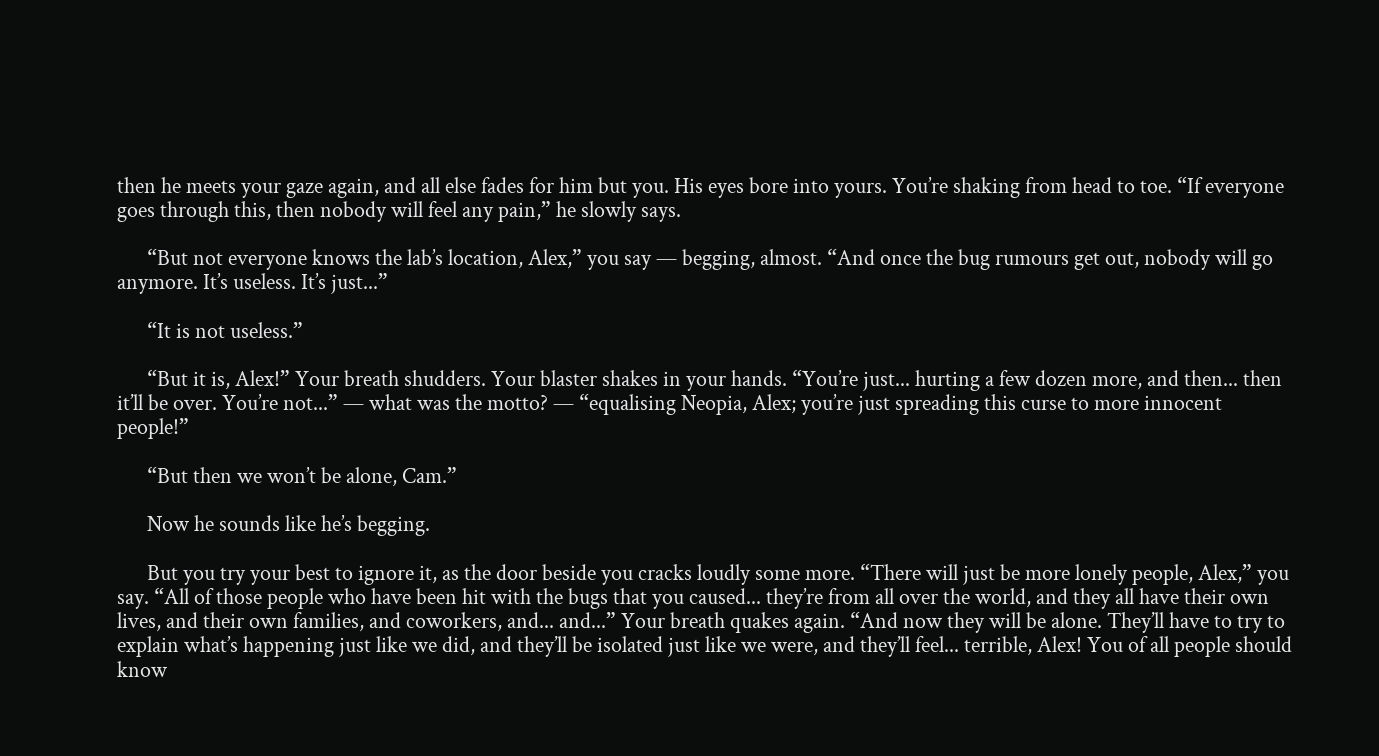then he meets your gaze again, and all else fades for him but you. His eyes bore into yours. You’re shaking from head to toe. “If everyone goes through this, then nobody will feel any pain,” he slowly says.

      “But not everyone knows the lab’s location, Alex,” you say — begging, almost. “And once the bug rumours get out, nobody will go anymore. It’s useless. It’s just...”

      “It is not useless.”

      “But it is, Alex!” Your breath shudders. Your blaster shakes in your hands. “You’re just... hurting a few dozen more, and then... then it’ll be over. You’re not...” — what was the motto? — “equalising Neopia, Alex; you’re just spreading this curse to more innocent people!”

      “But then we won’t be alone, Cam.”

      Now he sounds like he’s begging.

      But you try your best to ignore it, as the door beside you cracks loudly some more. “There will just be more lonely people, Alex,” you say. “All of those people who have been hit with the bugs that you caused... they’re from all over the world, and they all have their own lives, and their own families, and coworkers, and... and...” Your breath quakes again. “And now they will be alone. They’ll have to try to explain what’s happening just like we did, and they’ll be isolated just like we were, and they’ll feel... terrible, Alex! You of all people should know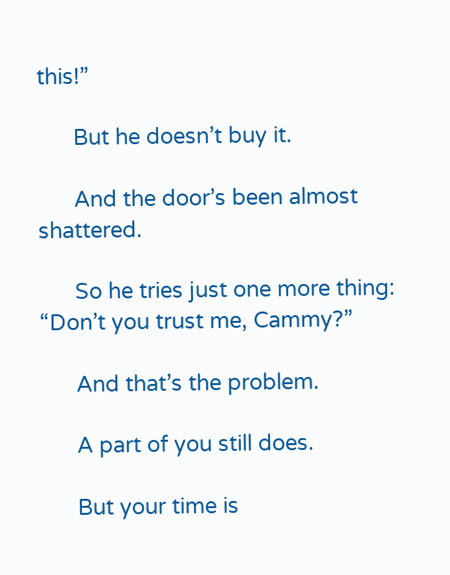this!”

      But he doesn’t buy it.

      And the door’s been almost shattered.

      So he tries just one more thing: “Don’t you trust me, Cammy?”

      And that’s the problem.

      A part of you still does.

      But your time is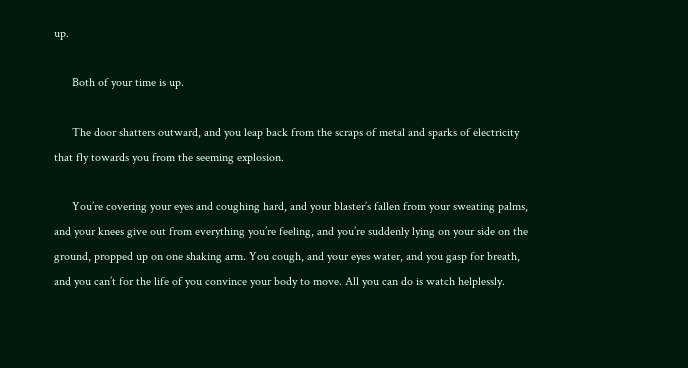up.

      Both of your time is up.

      The door shatters outward, and you leap back from the scraps of metal and sparks of electricity that fly towards you from the seeming explosion.

      You’re covering your eyes and coughing hard, and your blaster’s fallen from your sweating palms, and your knees give out from everything you’re feeling, and you’re suddenly lying on your side on the ground, propped up on one shaking arm. You cough, and your eyes water, and you gasp for breath, and you can’t for the life of you convince your body to move. All you can do is watch helplessly.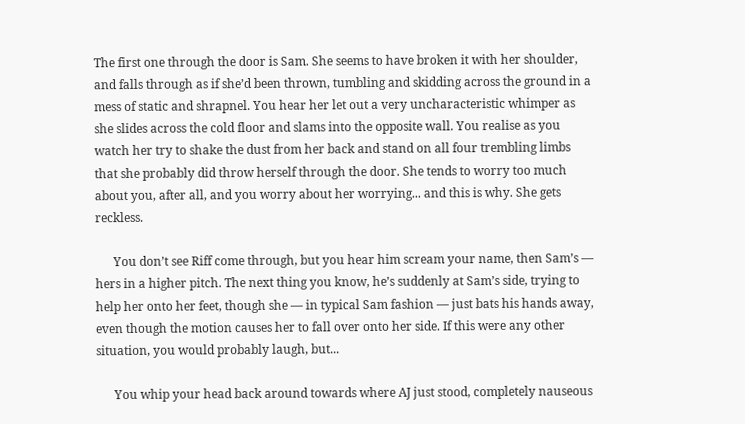The first one through the door is Sam. She seems to have broken it with her shoulder, and falls through as if she’d been thrown, tumbling and skidding across the ground in a mess of static and shrapnel. You hear her let out a very uncharacteristic whimper as she slides across the cold floor and slams into the opposite wall. You realise as you watch her try to shake the dust from her back and stand on all four trembling limbs that she probably did throw herself through the door. She tends to worry too much about you, after all, and you worry about her worrying... and this is why. She gets reckless.

      You don’t see Riff come through, but you hear him scream your name, then Sam’s — hers in a higher pitch. The next thing you know, he’s suddenly at Sam’s side, trying to help her onto her feet, though she — in typical Sam fashion — just bats his hands away, even though the motion causes her to fall over onto her side. If this were any other situation, you would probably laugh, but...

      You whip your head back around towards where AJ just stood, completely nauseous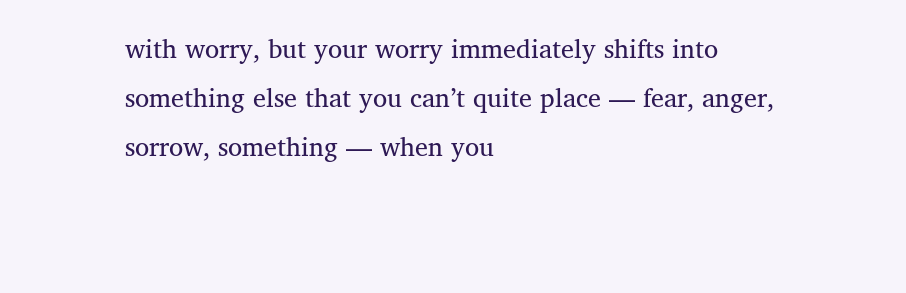with worry, but your worry immediately shifts into something else that you can’t quite place — fear, anger, sorrow, something — when you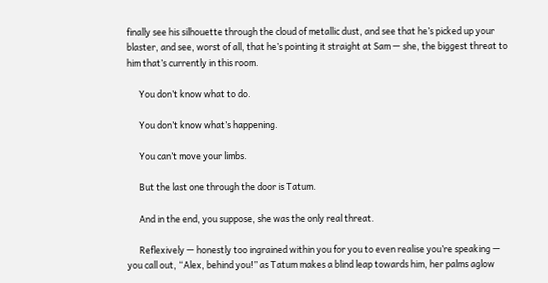finally see his silhouette through the cloud of metallic dust, and see that he’s picked up your blaster, and see, worst of all, that he’s pointing it straight at Sam — she, the biggest threat to him that’s currently in this room.

      You don’t know what to do.

      You don’t know what’s happening.

      You can’t move your limbs.

      But the last one through the door is Tatum.

      And in the end, you suppose, she was the only real threat.

      Reflexively — honestly too ingrained within you for you to even realise you’re speaking — you call out, “Alex, behind you!” as Tatum makes a blind leap towards him, her palms aglow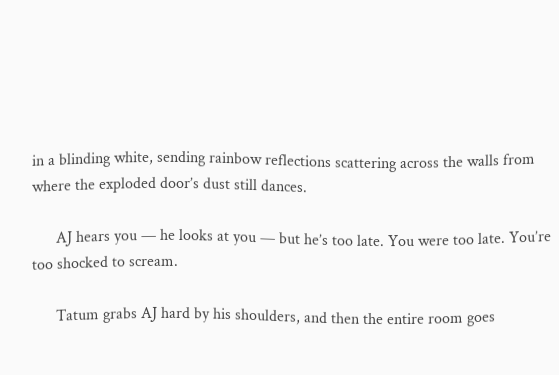in a blinding white, sending rainbow reflections scattering across the walls from where the exploded door’s dust still dances.

      AJ hears you — he looks at you — but he’s too late. You were too late. You’re too shocked to scream.

      Tatum grabs AJ hard by his shoulders, and then the entire room goes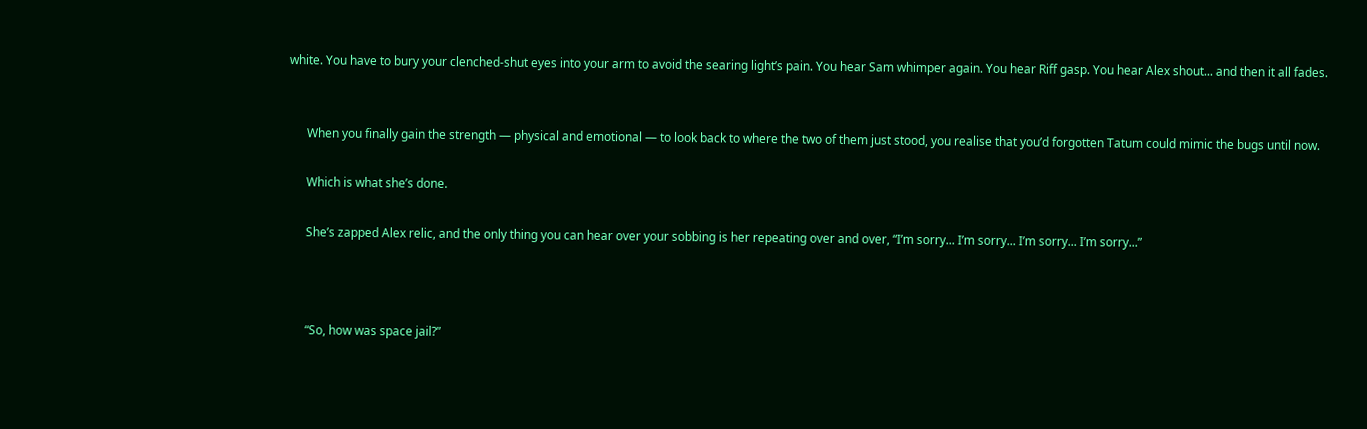white. You have to bury your clenched-shut eyes into your arm to avoid the searing light’s pain. You hear Sam whimper again. You hear Riff gasp. You hear Alex shout... and then it all fades.


      When you finally gain the strength — physical and emotional — to look back to where the two of them just stood, you realise that you’d forgotten Tatum could mimic the bugs until now.

      Which is what she’s done.

      She’s zapped Alex relic, and the only thing you can hear over your sobbing is her repeating over and over, “I’m sorry... I’m sorry... I’m sorry... I’m sorry...”



      “So, how was space jail?”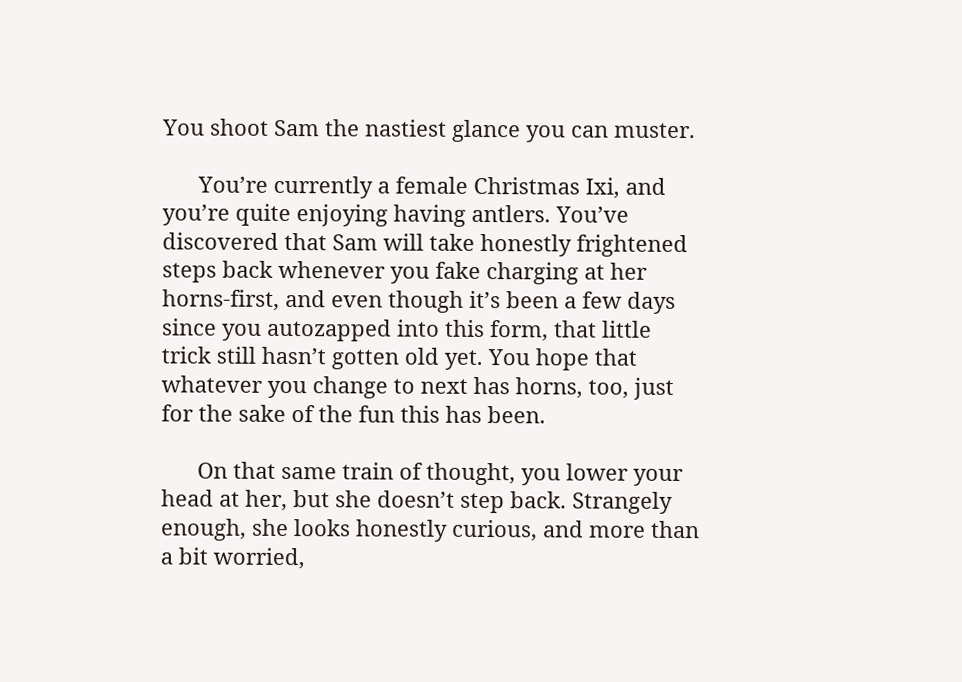You shoot Sam the nastiest glance you can muster.

      You’re currently a female Christmas Ixi, and you’re quite enjoying having antlers. You’ve discovered that Sam will take honestly frightened steps back whenever you fake charging at her horns-first, and even though it’s been a few days since you autozapped into this form, that little trick still hasn’t gotten old yet. You hope that whatever you change to next has horns, too, just for the sake of the fun this has been.

      On that same train of thought, you lower your head at her, but she doesn’t step back. Strangely enough, she looks honestly curious, and more than a bit worried,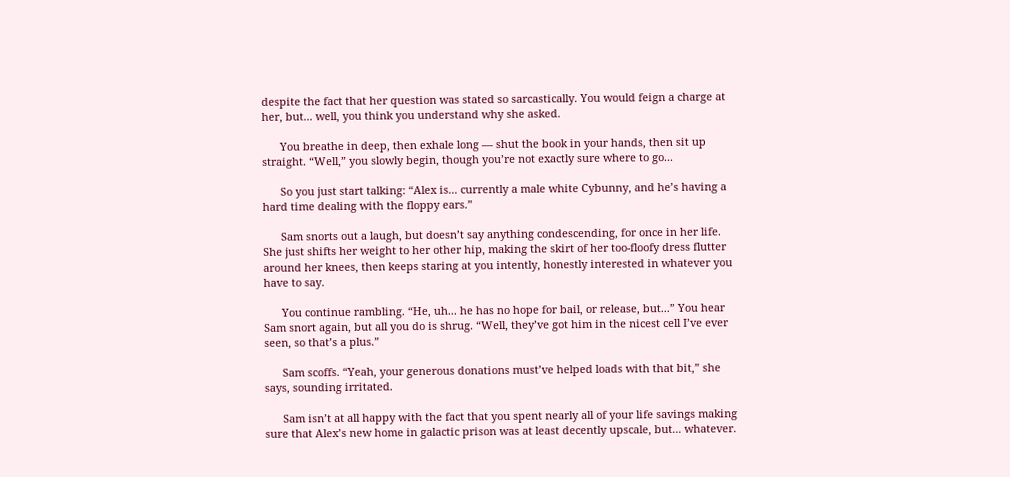despite the fact that her question was stated so sarcastically. You would feign a charge at her, but... well, you think you understand why she asked.

      You breathe in deep, then exhale long — shut the book in your hands, then sit up straight. “Well,” you slowly begin, though you’re not exactly sure where to go...

      So you just start talking: “Alex is... currently a male white Cybunny, and he’s having a hard time dealing with the floppy ears.”

      Sam snorts out a laugh, but doesn’t say anything condescending, for once in her life. She just shifts her weight to her other hip, making the skirt of her too-floofy dress flutter around her knees, then keeps staring at you intently, honestly interested in whatever you have to say.

      You continue rambling. “He, uh... he has no hope for bail, or release, but...” You hear Sam snort again, but all you do is shrug. “Well, they’ve got him in the nicest cell I’ve ever seen, so that’s a plus.”

      Sam scoffs. “Yeah, your generous donations must’ve helped loads with that bit,” she says, sounding irritated.

      Sam isn’t at all happy with the fact that you spent nearly all of your life savings making sure that Alex’s new home in galactic prison was at least decently upscale, but... whatever.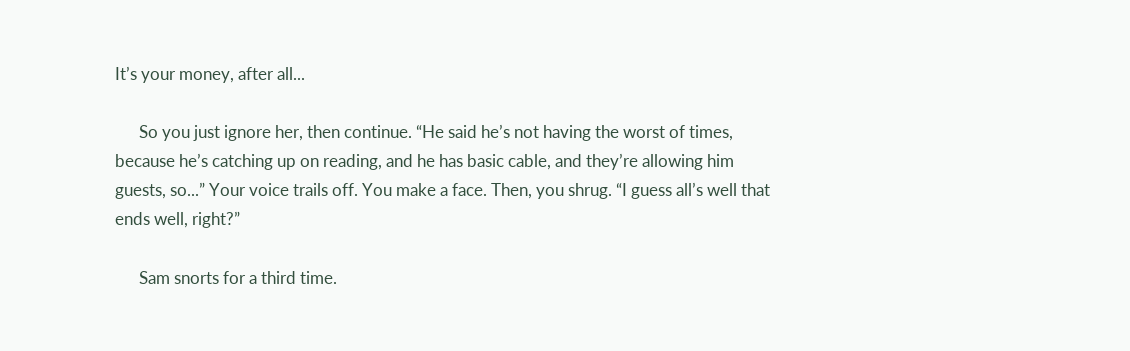It’s your money, after all...

      So you just ignore her, then continue. “He said he’s not having the worst of times, because he’s catching up on reading, and he has basic cable, and they’re allowing him guests, so...” Your voice trails off. You make a face. Then, you shrug. “I guess all’s well that ends well, right?”

      Sam snorts for a third time.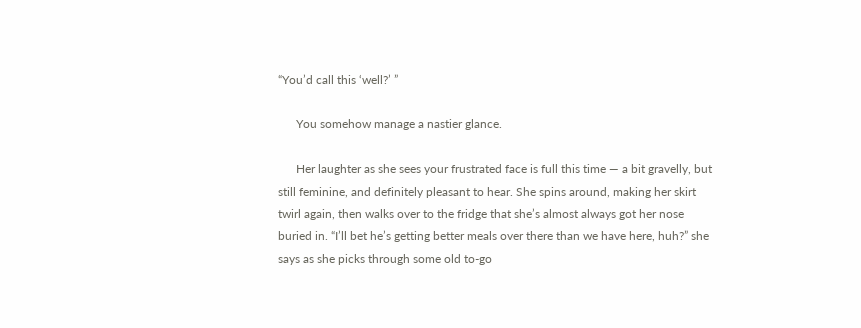“You’d call this ‘well?’ ”

      You somehow manage a nastier glance.

      Her laughter as she sees your frustrated face is full this time — a bit gravelly, but still feminine, and definitely pleasant to hear. She spins around, making her skirt twirl again, then walks over to the fridge that she’s almost always got her nose buried in. “I’ll bet he’s getting better meals over there than we have here, huh?” she says as she picks through some old to-go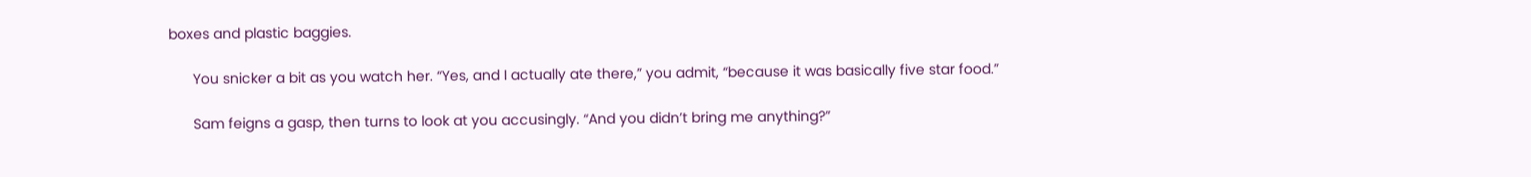boxes and plastic baggies.

      You snicker a bit as you watch her. “Yes, and I actually ate there,” you admit, “because it was basically five star food.”

      Sam feigns a gasp, then turns to look at you accusingly. “And you didn’t bring me anything?”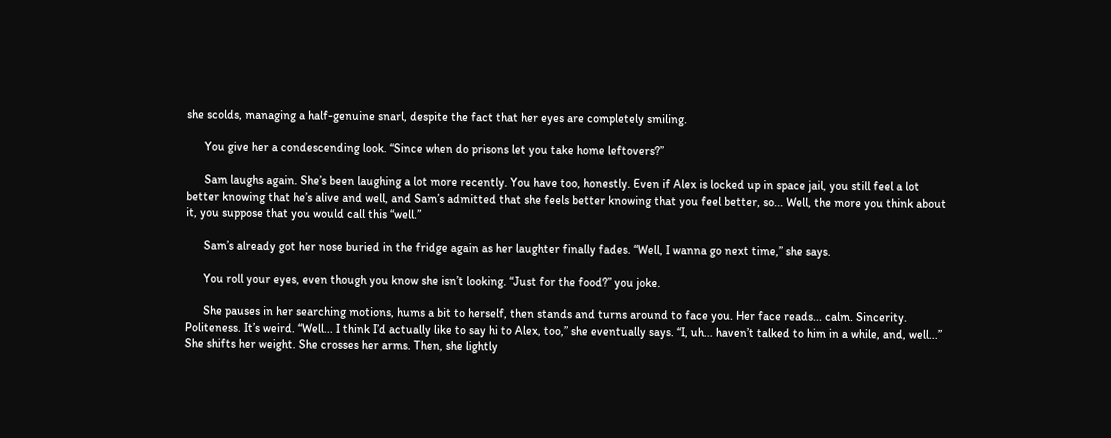she scolds, managing a half-genuine snarl, despite the fact that her eyes are completely smiling.

      You give her a condescending look. “Since when do prisons let you take home leftovers?”

      Sam laughs again. She’s been laughing a lot more recently. You have too, honestly. Even if Alex is locked up in space jail, you still feel a lot better knowing that he’s alive and well, and Sam’s admitted that she feels better knowing that you feel better, so... Well, the more you think about it, you suppose that you would call this “well.”

      Sam’s already got her nose buried in the fridge again as her laughter finally fades. “Well, I wanna go next time,” she says.

      You roll your eyes, even though you know she isn’t looking. “Just for the food?” you joke.

      She pauses in her searching motions, hums a bit to herself, then stands and turns around to face you. Her face reads... calm. Sincerity. Politeness. It’s weird. “Well... I think I’d actually like to say hi to Alex, too,” she eventually says. “I, uh... haven’t talked to him in a while, and, well...” She shifts her weight. She crosses her arms. Then, she lightly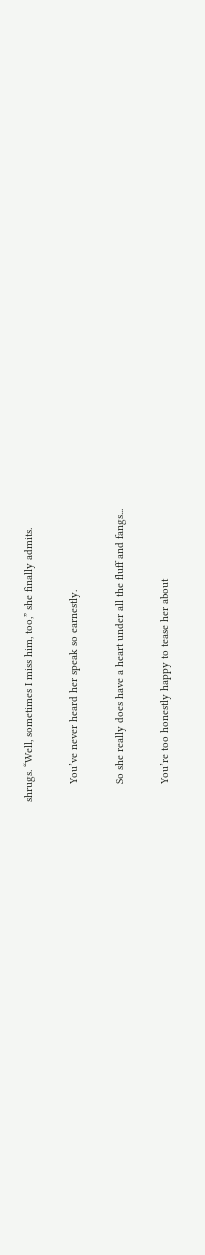shrugs. “Well, sometimes I miss him, too,” she finally admits.

      You’ve never heard her speak so earnestly.

      So she really does have a heart under all the fluff and fangs...

      You’re too honestly happy to tease her about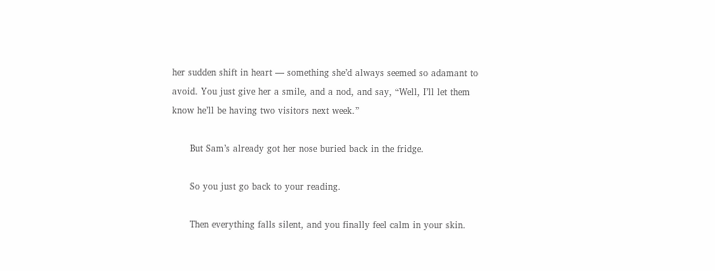her sudden shift in heart — something she’d always seemed so adamant to avoid. You just give her a smile, and a nod, and say, “Well, I’ll let them know he’ll be having two visitors next week.”

      But Sam’s already got her nose buried back in the fridge.

      So you just go back to your reading.

      Then everything falls silent, and you finally feel calm in your skin.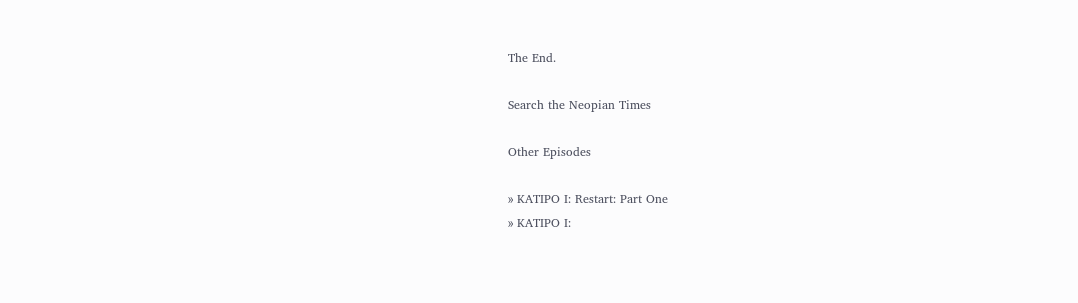The End.

Search the Neopian Times

Other Episodes

» KATIPO I: Restart: Part One
» KATIPO I: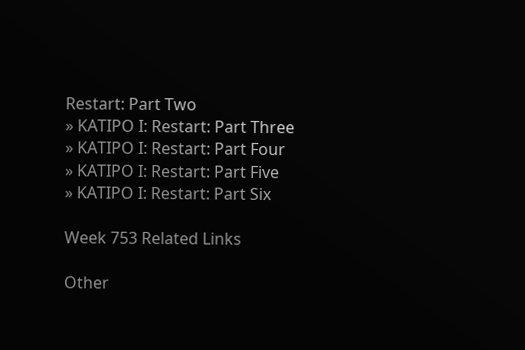Restart: Part Two
» KATIPO I: Restart: Part Three
» KATIPO I: Restart: Part Four
» KATIPO I: Restart: Part Five
» KATIPO I: Restart: Part Six

Week 753 Related Links

Other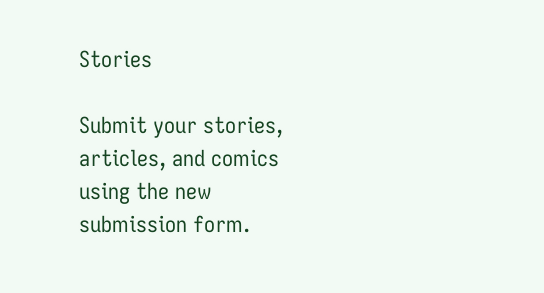Stories

Submit your stories, articles, and comics using the new submission form.